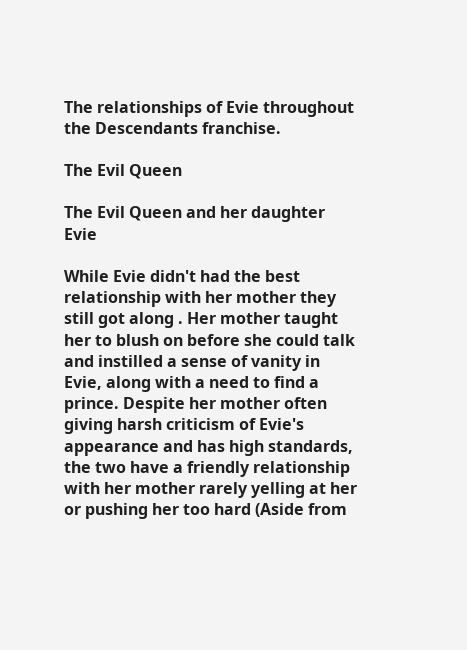The relationships of Evie throughout the Descendants franchise.

The Evil Queen

The Evil Queen and her daughter Evie

While Evie didn't had the best relationship with her mother they still got along . Her mother taught her to blush on before she could talk and instilled a sense of vanity in Evie, along with a need to find a prince. Despite her mother often giving harsh criticism of Evie's appearance and has high standards, the two have a friendly relationship with her mother rarely yelling at her or pushing her too hard (Aside from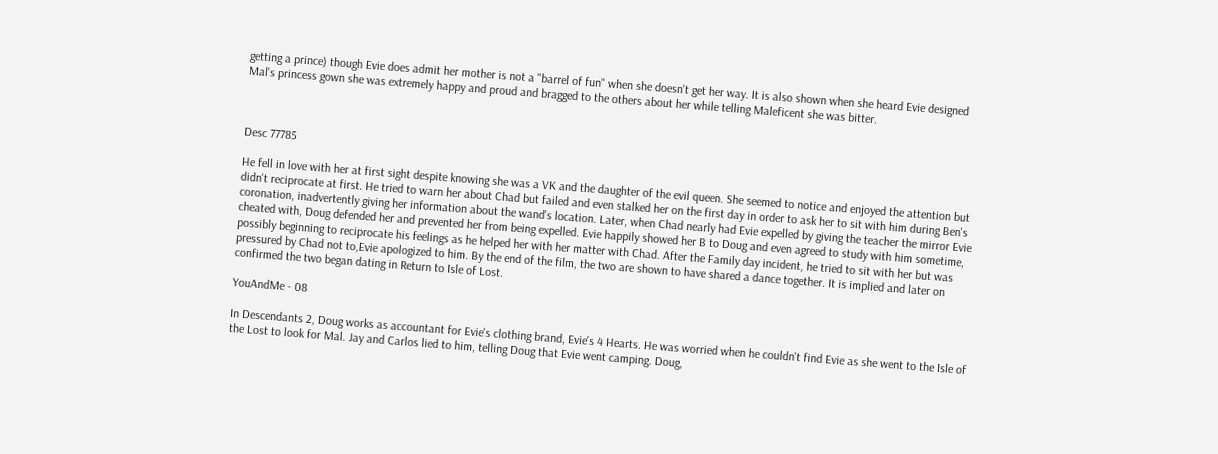getting a prince) though Evie does admit her mother is not a "barrel of fun" when she doesn't get her way. It is also shown when she heard Evie designed Mal's princess gown she was extremely happy and proud and bragged to the others about her while telling Maleficent she was bitter.



Desc 77785

He fell in love with her at first sight despite knowing she was a VK and the daughter of the evil queen. She seemed to notice and enjoyed the attention but didn't reciprocate at first. He tried to warn her about Chad but failed and even stalked her on the first day in order to ask her to sit with him during Ben's coronation, inadvertently giving her information about the wand's location. Later, when Chad nearly had Evie expelled by giving the teacher the mirror Evie cheated with, Doug defended her and prevented her from being expelled. Evie happily showed her B to Doug and even agreed to study with him sometime, possibly beginning to reciprocate his feelings as he helped her with her matter with Chad. After the Family day incident, he tried to sit with her but was pressured by Chad not to,Evie apologized to him. By the end of the film, the two are shown to have shared a dance together. It is implied and later on confirmed the two began dating in Return to Isle of Lost.

YouAndMe - 08

In Descendants 2, Doug works as accountant for Evie's clothing brand, Evie's 4 Hearts. He was worried when he couldn't find Evie as she went to the Isle of the Lost to look for Mal. Jay and Carlos lied to him, telling Doug that Evie went camping. Doug,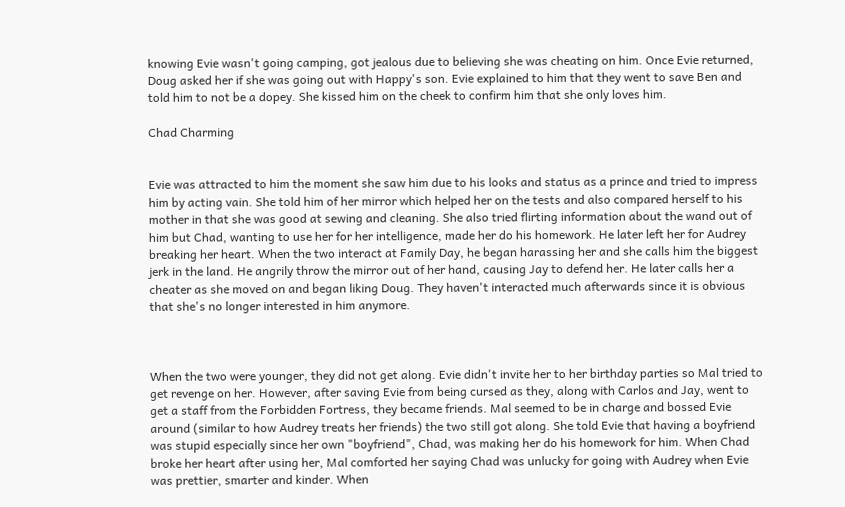knowing Evie wasn't going camping, got jealous due to believing she was cheating on him. Once Evie returned, Doug asked her if she was going out with Happy's son. Evie explained to him that they went to save Ben and told him to not be a dopey. She kissed him on the cheek to confirm him that she only loves him.

Chad Charming


Evie was attracted to him the moment she saw him due to his looks and status as a prince and tried to impress him by acting vain. She told him of her mirror which helped her on the tests and also compared herself to his mother in that she was good at sewing and cleaning. She also tried flirting information about the wand out of him but Chad, wanting to use her for her intelligence, made her do his homework. He later left her for Audrey breaking her heart. When the two interact at Family Day, he began harassing her and she calls him the biggest jerk in the land. He angrily throw the mirror out of her hand, causing Jay to defend her. He later calls her a cheater as she moved on and began liking Doug. They haven't interacted much afterwards since it is obvious that she's no longer interested in him anymore.



When the two were younger, they did not get along. Evie didn't invite her to her birthday parties so Mal tried to get revenge on her. However, after saving Evie from being cursed as they, along with Carlos and Jay, went to get a staff from the Forbidden Fortress, they became friends. Mal seemed to be in charge and bossed Evie around (similar to how Audrey treats her friends) the two still got along. She told Evie that having a boyfriend was stupid especially since her own "boyfriend", Chad, was making her do his homework for him. When Chad broke her heart after using her, Mal comforted her saying Chad was unlucky for going with Audrey when Evie was prettier, smarter and kinder. When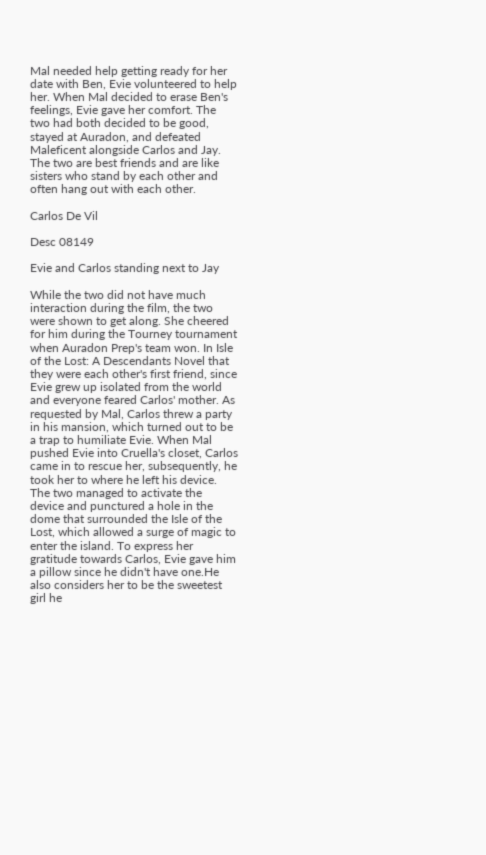Mal needed help getting ready for her date with Ben, Evie volunteered to help her. When Mal decided to erase Ben's feelings, Evie gave her comfort. The two had both decided to be good, stayed at Auradon, and defeated Maleficent alongside Carlos and Jay. The two are best friends and are like sisters who stand by each other and often hang out with each other.

Carlos De Vil

Desc 08149

Evie and Carlos standing next to Jay

While the two did not have much interaction during the film, the two were shown to get along. She cheered for him during the Tourney tournament when Auradon Prep's team won. In Isle of the Lost: A Descendants Novel that they were each other's first friend, since Evie grew up isolated from the world and everyone feared Carlos' mother. As requested by Mal, Carlos threw a party in his mansion, which turned out to be a trap to humiliate Evie. When Mal pushed Evie into Cruella's closet, Carlos came in to rescue her, subsequently, he took her to where he left his device. The two managed to activate the device and punctured a hole in the dome that surrounded the Isle of the Lost, which allowed a surge of magic to enter the island. To express her gratitude towards Carlos, Evie gave him a pillow since he didn't have one.He also considers her to be the sweetest girl he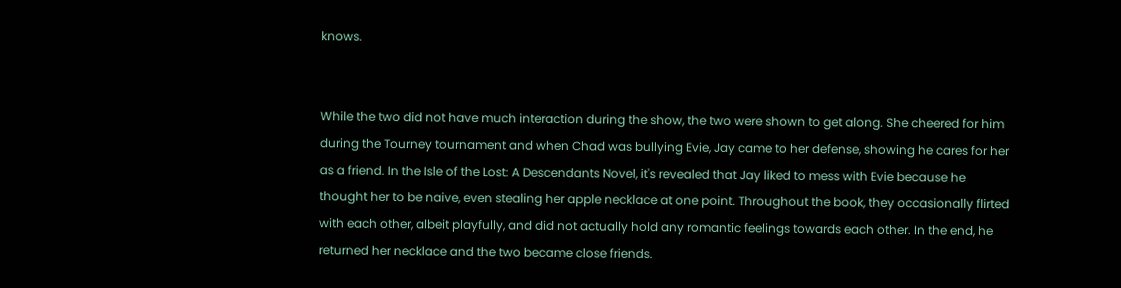knows.


While the two did not have much interaction during the show, the two were shown to get along. She cheered for him during the Tourney tournament and when Chad was bullying Evie, Jay came to her defense, showing he cares for her as a friend. In the Isle of the Lost: A Descendants Novel, it's revealed that Jay liked to mess with Evie because he thought her to be naive, even stealing her apple necklace at one point. Throughout the book, they occasionally flirted with each other, albeit playfully, and did not actually hold any romantic feelings towards each other. In the end, he returned her necklace and the two became close friends.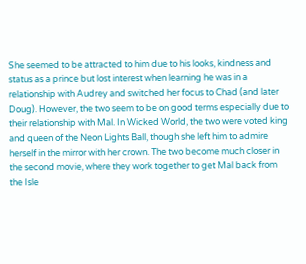She seemed to be attracted to him due to his looks, kindness and status as a prince but lost interest when learning he was in a relationship with Audrey and switched her focus to Chad (and later Doug). However, the two seem to be on good terms especially due to their relationship with Mal. In Wicked World, the two were voted king and queen of the Neon Lights Ball, though she left him to admire herself in the mirror with her crown. The two become much closer in the second movie, where they work together to get Mal back from the Isle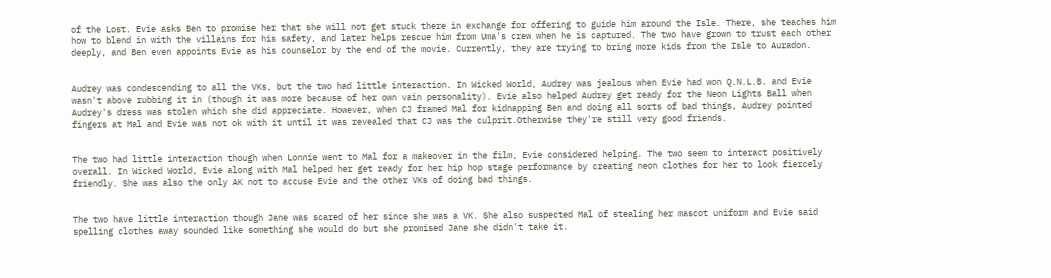of the Lost. Evie asks Ben to promise her that she will not get stuck there in exchange for offering to guide him around the Isle. There, she teaches him how to blend in with the villains for his safety, and later helps rescue him from Uma's crew when he is captured. The two have grown to trust each other deeply, and Ben even appoints Evie as his counselor by the end of the movie. Currently, they are trying to bring more kids from the Isle to Auradon.


Audrey was condescending to all the VKs, but the two had little interaction. In Wicked World, Audrey was jealous when Evie had won Q.N.L.B. and Evie wasn't above rubbing it in (though it was more because of her own vain personality). Evie also helped Audrey get ready for the Neon Lights Ball when Audrey's dress was stolen which she did appreciate. However, when CJ framed Mal for kidnapping Ben and doing all sorts of bad things, Audrey pointed fingers at Mal and Evie was not ok with it until it was revealed that CJ was the culprit.Otherwise they're still very good friends.


The two had little interaction though when Lonnie went to Mal for a makeover in the film, Evie considered helping. The two seem to interact positively overall. In Wicked World, Evie along with Mal helped her get ready for her hip hop stage performance by creating neon clothes for her to look fiercely friendly. She was also the only AK not to accuse Evie and the other VKs of doing bad things.


The two have little interaction though Jane was scared of her since she was a VK. She also suspected Mal of stealing her mascot uniform and Evie said spelling clothes away sounded like something she would do but she promised Jane she didn't take it.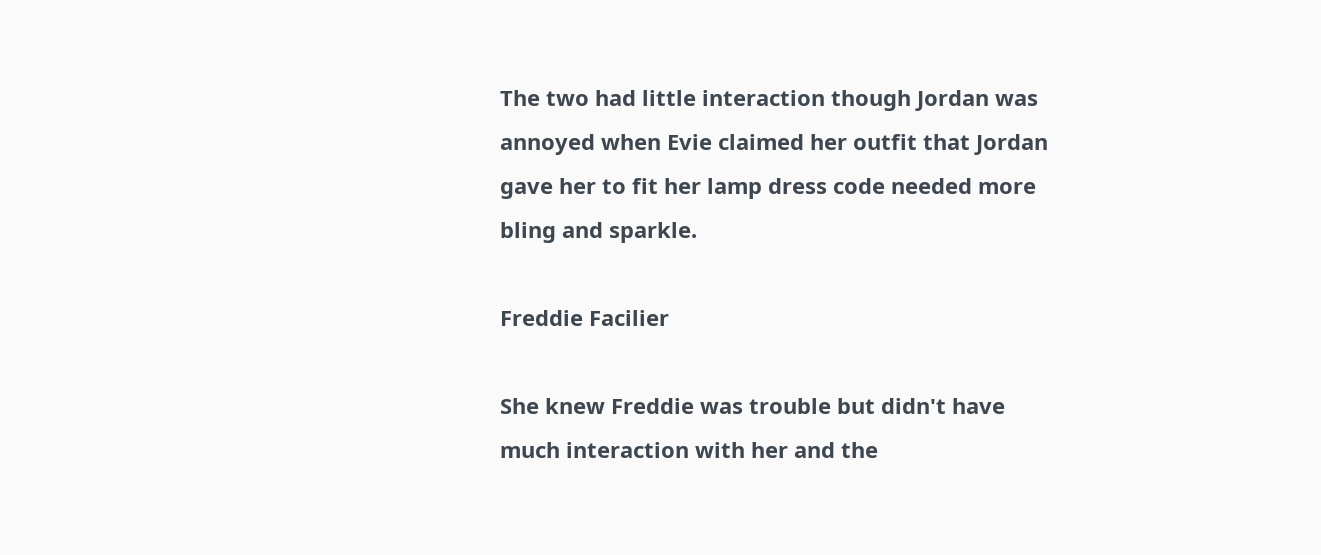The two had little interaction though Jordan was annoyed when Evie claimed her outfit that Jordan gave her to fit her lamp dress code needed more bling and sparkle.

Freddie Facilier

She knew Freddie was trouble but didn't have much interaction with her and the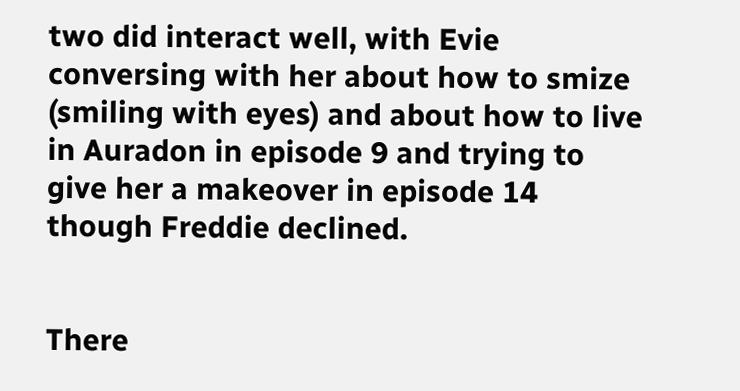two did interact well, with Evie conversing with her about how to smize (smiling with eyes) and about how to live in Auradon in episode 9 and trying to give her a makeover in episode 14 though Freddie declined.


There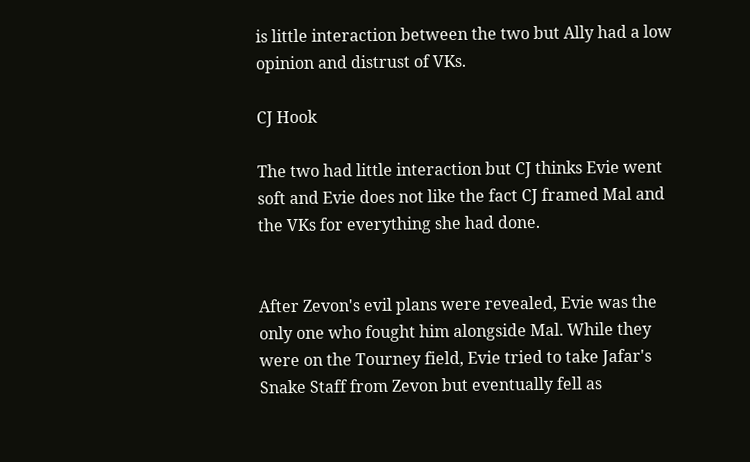is little interaction between the two but Ally had a low opinion and distrust of VKs.

CJ Hook

The two had little interaction but CJ thinks Evie went soft and Evie does not like the fact CJ framed Mal and the VKs for everything she had done.


After Zevon's evil plans were revealed, Evie was the only one who fought him alongside Mal. While they were on the Tourney field, Evie tried to take Jafar's Snake Staff from Zevon but eventually fell as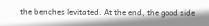the benches levitated. At the end, the good side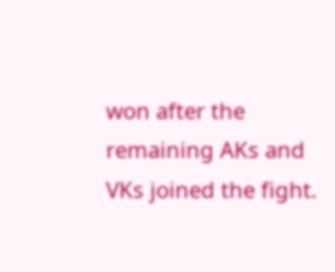won after the remaining AKs and VKs joined the fight.